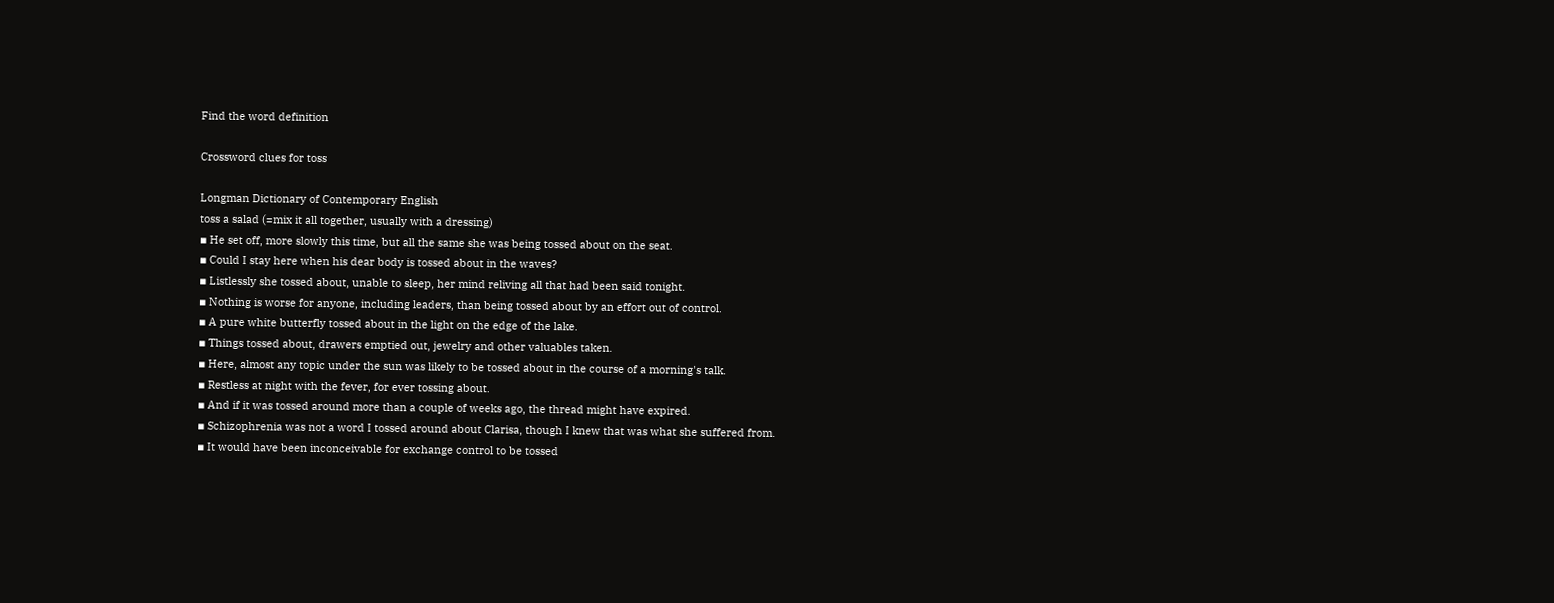Find the word definition

Crossword clues for toss

Longman Dictionary of Contemporary English
toss a salad (=mix it all together, usually with a dressing)
▪ He set off, more slowly this time, but all the same she was being tossed about on the seat.
▪ Could I stay here when his dear body is tossed about in the waves?
▪ Listlessly she tossed about, unable to sleep, her mind reliving all that had been said tonight.
▪ Nothing is worse for anyone, including leaders, than being tossed about by an effort out of control.
▪ A pure white butterfly tossed about in the light on the edge of the lake.
▪ Things tossed about, drawers emptied out, jewelry and other valuables taken.
▪ Here, almost any topic under the sun was likely to be tossed about in the course of a morning's talk.
▪ Restless at night with the fever, for ever tossing about.
▪ And if it was tossed around more than a couple of weeks ago, the thread might have expired.
▪ Schizophrenia was not a word I tossed around about Clarisa, though I knew that was what she suffered from.
▪ It would have been inconceivable for exchange control to be tossed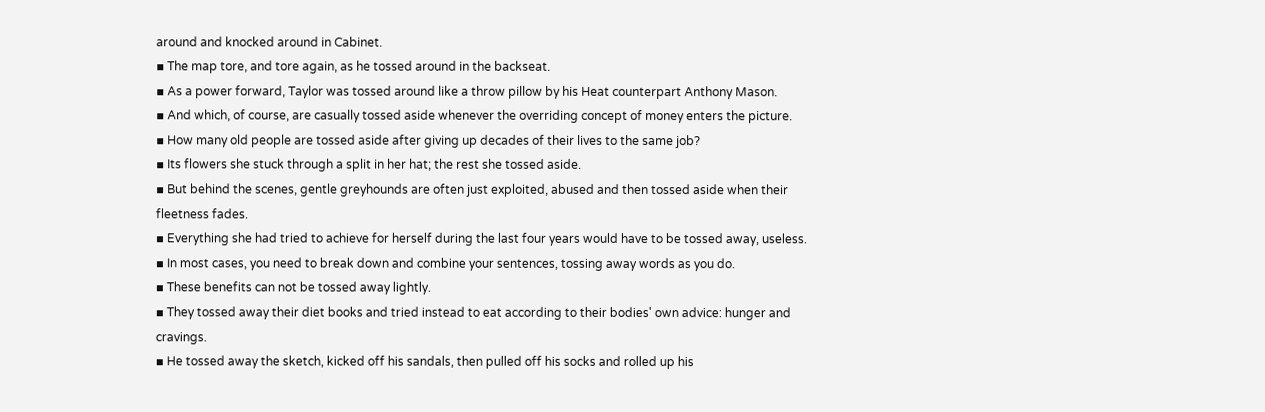around and knocked around in Cabinet.
▪ The map tore, and tore again, as he tossed around in the backseat.
▪ As a power forward, Taylor was tossed around like a throw pillow by his Heat counterpart Anthony Mason.
▪ And which, of course, are casually tossed aside whenever the overriding concept of money enters the picture.
▪ How many old people are tossed aside after giving up decades of their lives to the same job?
▪ Its flowers she stuck through a split in her hat; the rest she tossed aside.
▪ But behind the scenes, gentle greyhounds are often just exploited, abused and then tossed aside when their fleetness fades.
▪ Everything she had tried to achieve for herself during the last four years would have to be tossed away, useless.
▪ In most cases, you need to break down and combine your sentences, tossing away words as you do.
▪ These benefits can not be tossed away lightly.
▪ They tossed away their diet books and tried instead to eat according to their bodies' own advice: hunger and cravings.
▪ He tossed away the sketch, kicked off his sandals, then pulled off his socks and rolled up his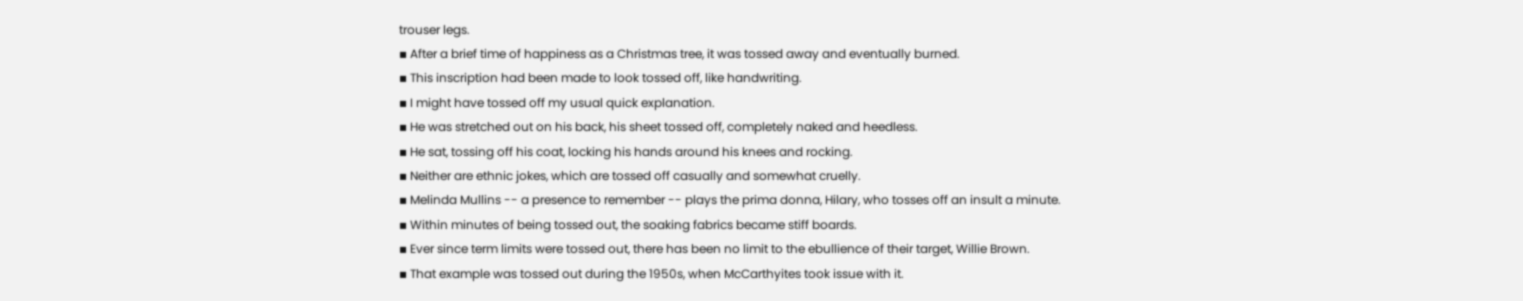trouser legs.
▪ After a brief time of happiness as a Christmas tree, it was tossed away and eventually burned.
▪ This inscription had been made to look tossed off, like handwriting.
▪ I might have tossed off my usual quick explanation.
▪ He was stretched out on his back, his sheet tossed off, completely naked and heedless.
▪ He sat, tossing off his coat, locking his hands around his knees and rocking.
▪ Neither are ethnic jokes, which are tossed off casually and somewhat cruelly.
▪ Melinda Mullins -- a presence to remember -- plays the prima donna, Hilary, who tosses off an insult a minute.
▪ Within minutes of being tossed out, the soaking fabrics became stiff boards.
▪ Ever since term limits were tossed out, there has been no limit to the ebullience of their target, Willie Brown.
▪ That example was tossed out during the 1950s, when McCarthyites took issue with it.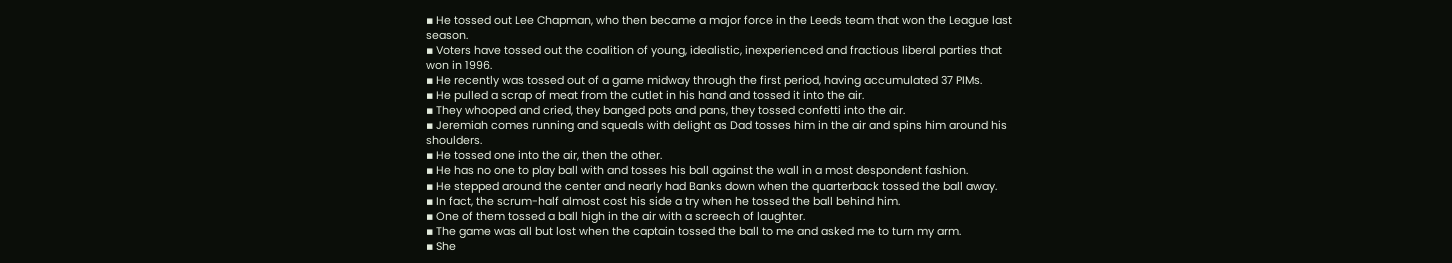▪ He tossed out Lee Chapman, who then became a major force in the Leeds team that won the League last season.
▪ Voters have tossed out the coalition of young, idealistic, inexperienced and fractious liberal parties that won in 1996.
▪ He recently was tossed out of a game midway through the first period, having accumulated 37 PIMs.
▪ He pulled a scrap of meat from the cutlet in his hand and tossed it into the air.
▪ They whooped and cried, they banged pots and pans, they tossed confetti into the air.
▪ Jeremiah comes running and squeals with delight as Dad tosses him in the air and spins him around his shoulders.
▪ He tossed one into the air, then the other.
▪ He has no one to play ball with and tosses his ball against the wall in a most despondent fashion.
▪ He stepped around the center and nearly had Banks down when the quarterback tossed the ball away.
▪ In fact, the scrum-half almost cost his side a try when he tossed the ball behind him.
▪ One of them tossed a ball high in the air with a screech of laughter.
▪ The game was all but lost when the captain tossed the ball to me and asked me to turn my arm.
▪ She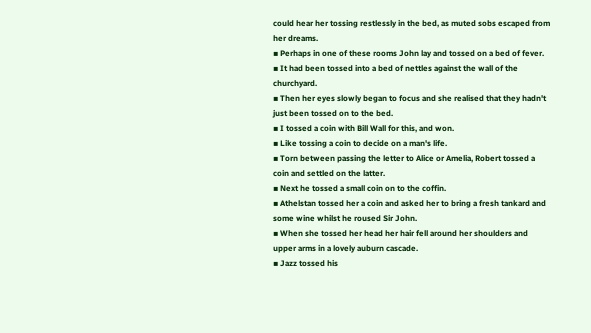could hear her tossing restlessly in the bed, as muted sobs escaped from her dreams.
▪ Perhaps in one of these rooms John lay and tossed on a bed of fever.
▪ It had been tossed into a bed of nettles against the wall of the churchyard.
▪ Then her eyes slowly began to focus and she realised that they hadn't just been tossed on to the bed.
▪ I tossed a coin with Bill Wall for this, and won.
▪ Like tossing a coin to decide on a man's life.
▪ Torn between passing the letter to Alice or Amelia, Robert tossed a coin and settled on the latter.
▪ Next he tossed a small coin on to the coffin.
▪ Athelstan tossed her a coin and asked her to bring a fresh tankard and some wine whilst he roused Sir John.
▪ When she tossed her head her hair fell around her shoulders and upper arms in a lovely auburn cascade.
▪ Jazz tossed his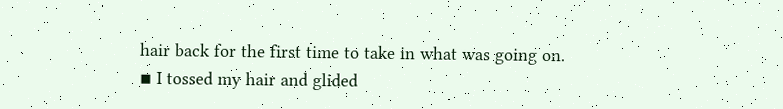hair back for the first time to take in what was going on.
▪ I tossed my hair and glided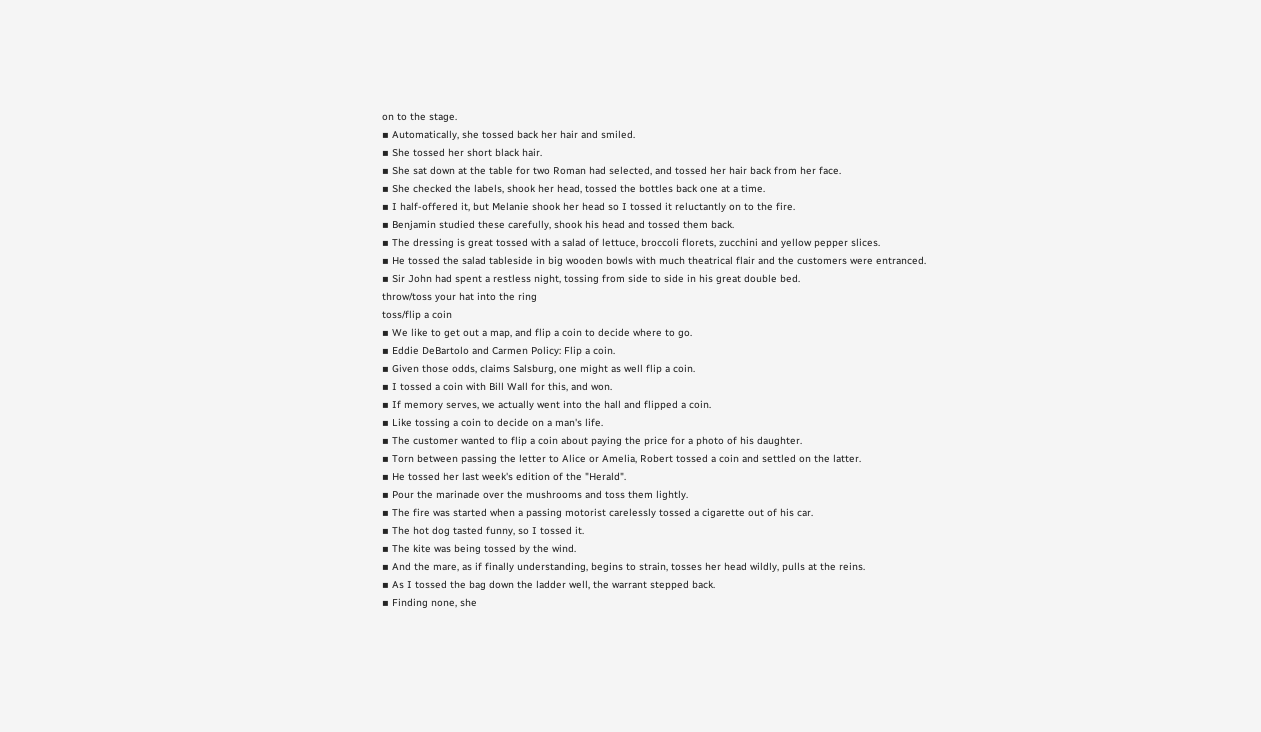on to the stage.
▪ Automatically, she tossed back her hair and smiled.
▪ She tossed her short black hair.
▪ She sat down at the table for two Roman had selected, and tossed her hair back from her face.
▪ She checked the labels, shook her head, tossed the bottles back one at a time.
▪ I half-offered it, but Melanie shook her head so I tossed it reluctantly on to the fire.
▪ Benjamin studied these carefully, shook his head and tossed them back.
▪ The dressing is great tossed with a salad of lettuce, broccoli florets, zucchini and yellow pepper slices.
▪ He tossed the salad tableside in big wooden bowls with much theatrical flair and the customers were entranced.
▪ Sir John had spent a restless night, tossing from side to side in his great double bed.
throw/toss your hat into the ring
toss/flip a coin
▪ We like to get out a map, and flip a coin to decide where to go.
▪ Eddie DeBartolo and Carmen Policy: Flip a coin.
▪ Given those odds, claims Salsburg, one might as well flip a coin.
▪ I tossed a coin with Bill Wall for this, and won.
▪ If memory serves, we actually went into the hall and flipped a coin.
▪ Like tossing a coin to decide on a man's life.
▪ The customer wanted to flip a coin about paying the price for a photo of his daughter.
▪ Torn between passing the letter to Alice or Amelia, Robert tossed a coin and settled on the latter.
▪ He tossed her last week's edition of the "Herald".
▪ Pour the marinade over the mushrooms and toss them lightly.
▪ The fire was started when a passing motorist carelessly tossed a cigarette out of his car.
▪ The hot dog tasted funny, so I tossed it.
▪ The kite was being tossed by the wind.
▪ And the mare, as if finally understanding, begins to strain, tosses her head wildly, pulls at the reins.
▪ As I tossed the bag down the ladder well, the warrant stepped back.
▪ Finding none, she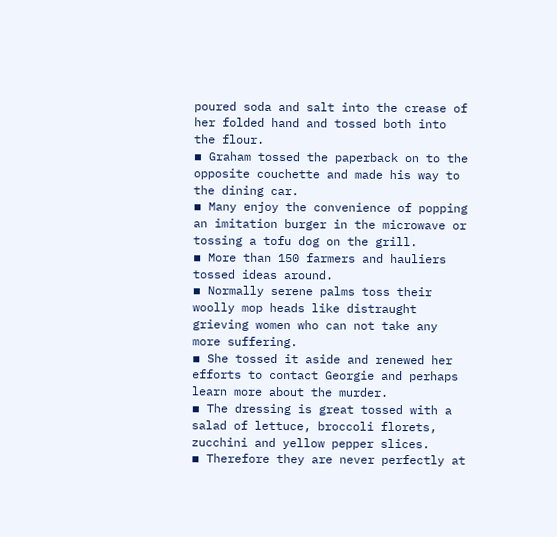poured soda and salt into the crease of her folded hand and tossed both into the flour.
▪ Graham tossed the paperback on to the opposite couchette and made his way to the dining car.
▪ Many enjoy the convenience of popping an imitation burger in the microwave or tossing a tofu dog on the grill.
▪ More than 150 farmers and hauliers tossed ideas around.
▪ Normally serene palms toss their woolly mop heads like distraught grieving women who can not take any more suffering.
▪ She tossed it aside and renewed her efforts to contact Georgie and perhaps learn more about the murder.
▪ The dressing is great tossed with a salad of lettuce, broccoli florets, zucchini and yellow pepper slices.
▪ Therefore they are never perfectly at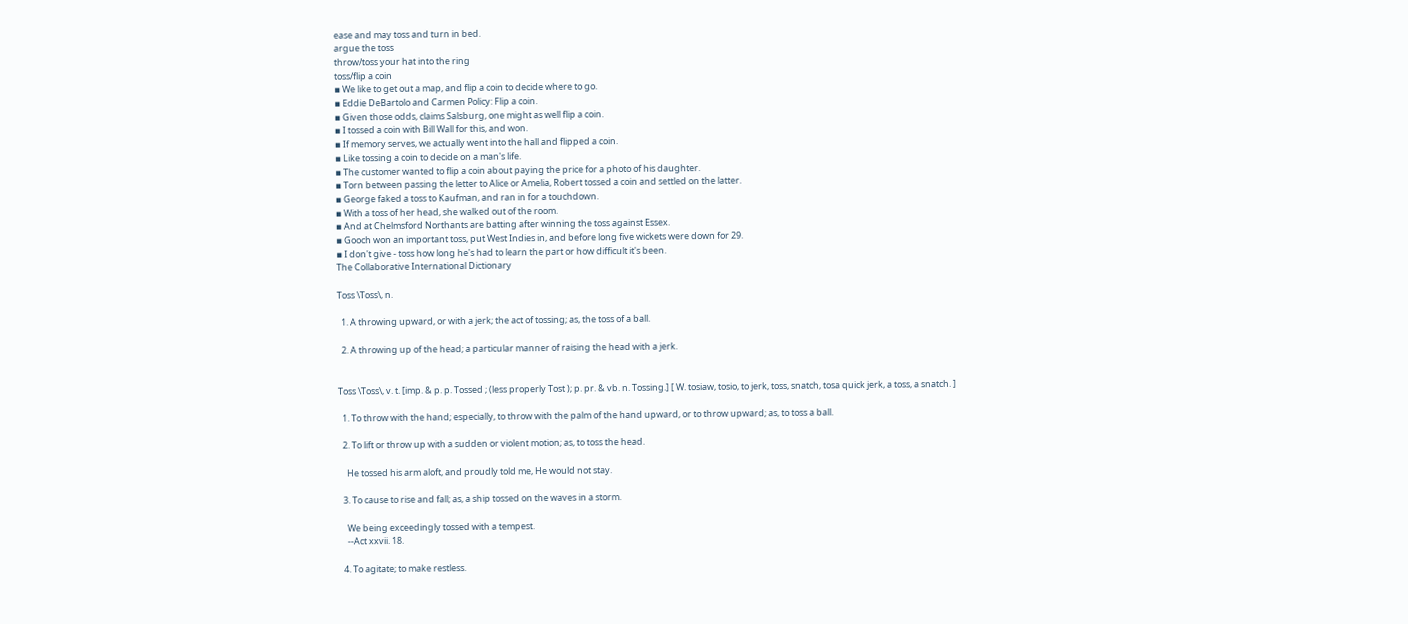ease and may toss and turn in bed.
argue the toss
throw/toss your hat into the ring
toss/flip a coin
▪ We like to get out a map, and flip a coin to decide where to go.
▪ Eddie DeBartolo and Carmen Policy: Flip a coin.
▪ Given those odds, claims Salsburg, one might as well flip a coin.
▪ I tossed a coin with Bill Wall for this, and won.
▪ If memory serves, we actually went into the hall and flipped a coin.
▪ Like tossing a coin to decide on a man's life.
▪ The customer wanted to flip a coin about paying the price for a photo of his daughter.
▪ Torn between passing the letter to Alice or Amelia, Robert tossed a coin and settled on the latter.
▪ George faked a toss to Kaufman, and ran in for a touchdown.
▪ With a toss of her head, she walked out of the room.
▪ And at Chelmsford Northants are batting after winning the toss against Essex.
▪ Gooch won an important toss, put West Indies in, and before long five wickets were down for 29.
▪ I don't give - toss how long he's had to learn the part or how difficult it's been.
The Collaborative International Dictionary

Toss \Toss\, n.

  1. A throwing upward, or with a jerk; the act of tossing; as, the toss of a ball.

  2. A throwing up of the head; a particular manner of raising the head with a jerk.


Toss \Toss\, v. t. [imp. & p. p. Tossed ; (less properly Tost ); p. pr. & vb. n. Tossing.] [ W. tosiaw, tosio, to jerk, toss, snatch, tosa quick jerk, a toss, a snatch. ]

  1. To throw with the hand; especially, to throw with the palm of the hand upward, or to throw upward; as, to toss a ball.

  2. To lift or throw up with a sudden or violent motion; as, to toss the head.

    He tossed his arm aloft, and proudly told me, He would not stay.

  3. To cause to rise and fall; as, a ship tossed on the waves in a storm.

    We being exceedingly tossed with a tempest.
    --Act xxvii. 18.

  4. To agitate; to make restless.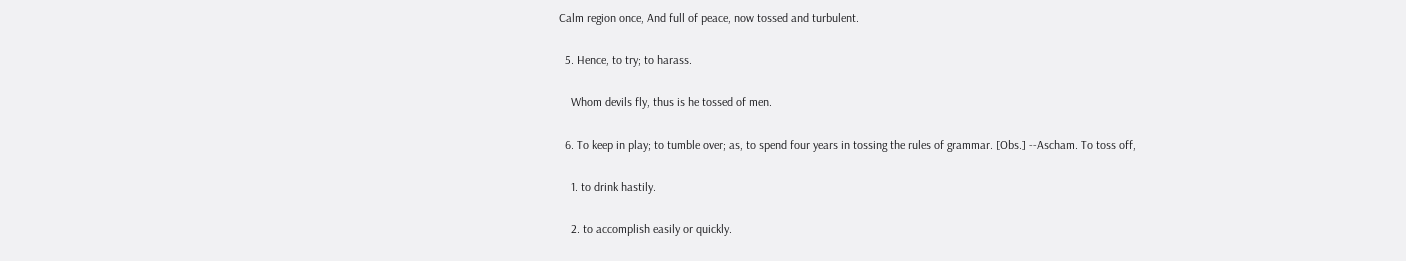Calm region once, And full of peace, now tossed and turbulent.

  5. Hence, to try; to harass.

    Whom devils fly, thus is he tossed of men.

  6. To keep in play; to tumble over; as, to spend four years in tossing the rules of grammar. [Obs.] --Ascham. To toss off,

    1. to drink hastily.

    2. to accomplish easily or quickly.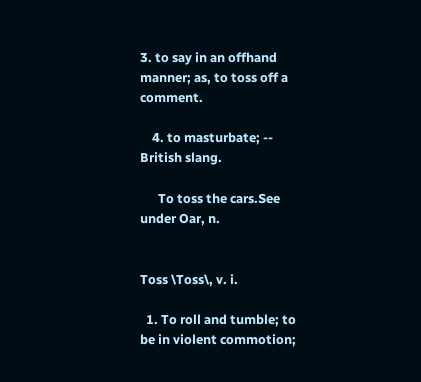3. to say in an offhand manner; as, to toss off a comment.

    4. to masturbate; -- British slang.

      To toss the cars.See under Oar, n.


Toss \Toss\, v. i.

  1. To roll and tumble; to be in violent commotion;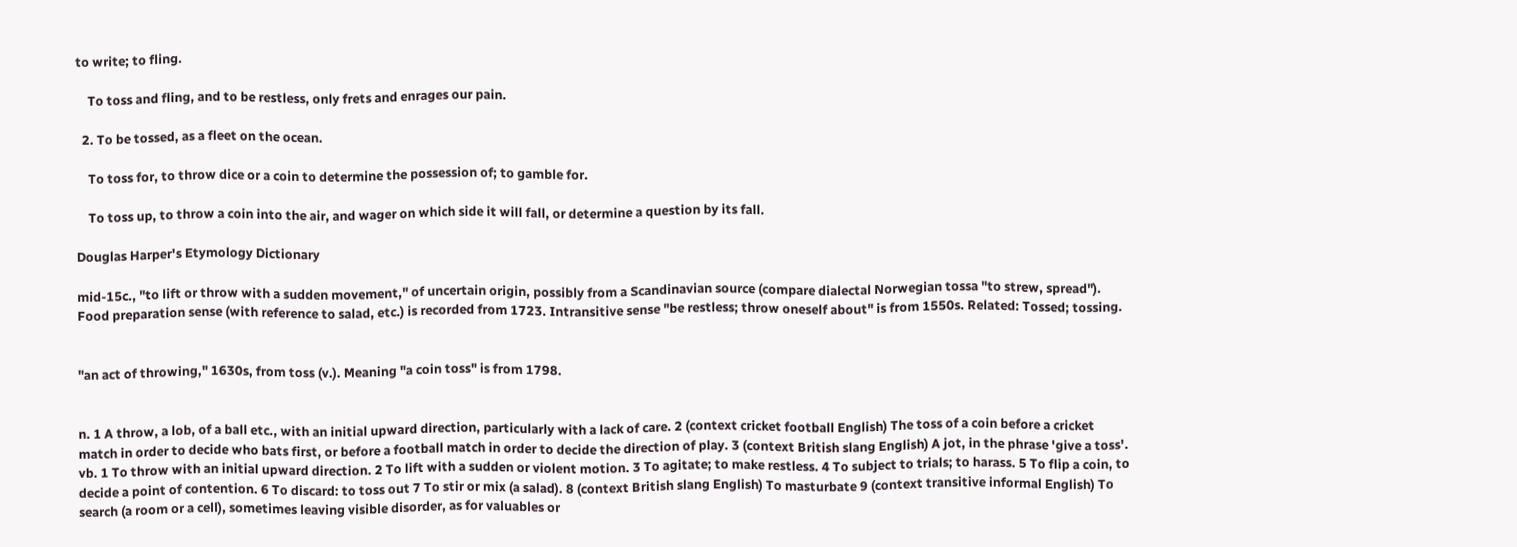to write; to fling.

    To toss and fling, and to be restless, only frets and enrages our pain.

  2. To be tossed, as a fleet on the ocean.

    To toss for, to throw dice or a coin to determine the possession of; to gamble for.

    To toss up, to throw a coin into the air, and wager on which side it will fall, or determine a question by its fall.

Douglas Harper's Etymology Dictionary

mid-15c., "to lift or throw with a sudden movement," of uncertain origin, possibly from a Scandinavian source (compare dialectal Norwegian tossa "to strew, spread"). Food preparation sense (with reference to salad, etc.) is recorded from 1723. Intransitive sense "be restless; throw oneself about" is from 1550s. Related: Tossed; tossing.


"an act of throwing," 1630s, from toss (v.). Meaning "a coin toss" is from 1798.


n. 1 A throw, a lob, of a ball etc., with an initial upward direction, particularly with a lack of care. 2 (context cricket football English) The toss of a coin before a cricket match in order to decide who bats first, or before a football match in order to decide the direction of play. 3 (context British slang English) A jot, in the phrase 'give a toss'. vb. 1 To throw with an initial upward direction. 2 To lift with a sudden or violent motion. 3 To agitate; to make restless. 4 To subject to trials; to harass. 5 To flip a coin, to decide a point of contention. 6 To discard: to toss out 7 To stir or mix (a salad). 8 (context British slang English) To masturbate 9 (context transitive informal English) To search (a room or a cell), sometimes leaving visible disorder, as for valuables or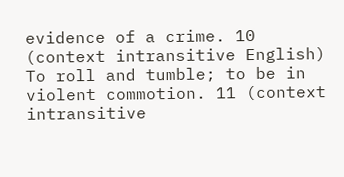evidence of a crime. 10 (context intransitive English) To roll and tumble; to be in violent commotion. 11 (context intransitive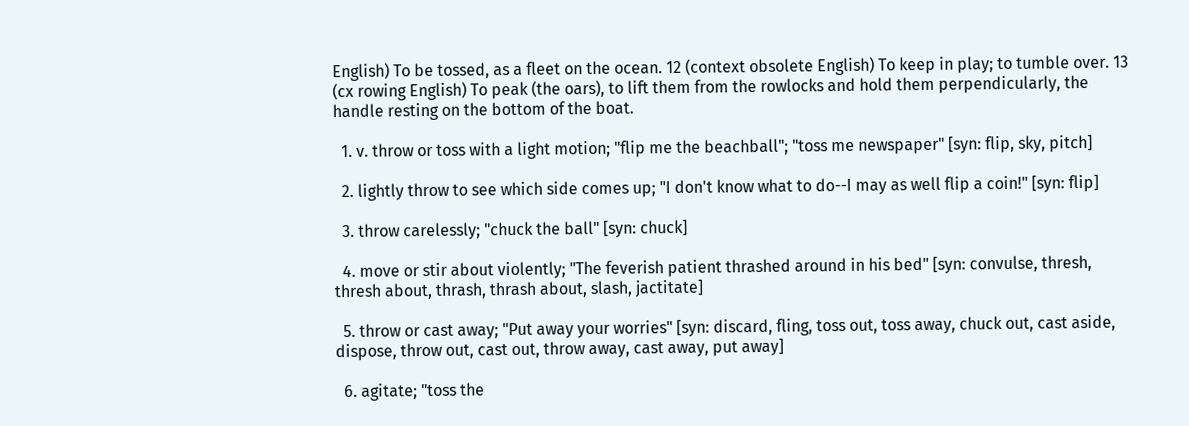English) To be tossed, as a fleet on the ocean. 12 (context obsolete English) To keep in play; to tumble over. 13 (cx rowing English) To peak (the oars), to lift them from the rowlocks and hold them perpendicularly, the handle resting on the bottom of the boat.

  1. v. throw or toss with a light motion; "flip me the beachball"; "toss me newspaper" [syn: flip, sky, pitch]

  2. lightly throw to see which side comes up; "I don't know what to do--I may as well flip a coin!" [syn: flip]

  3. throw carelessly; "chuck the ball" [syn: chuck]

  4. move or stir about violently; "The feverish patient thrashed around in his bed" [syn: convulse, thresh, thresh about, thrash, thrash about, slash, jactitate]

  5. throw or cast away; "Put away your worries" [syn: discard, fling, toss out, toss away, chuck out, cast aside, dispose, throw out, cast out, throw away, cast away, put away]

  6. agitate; "toss the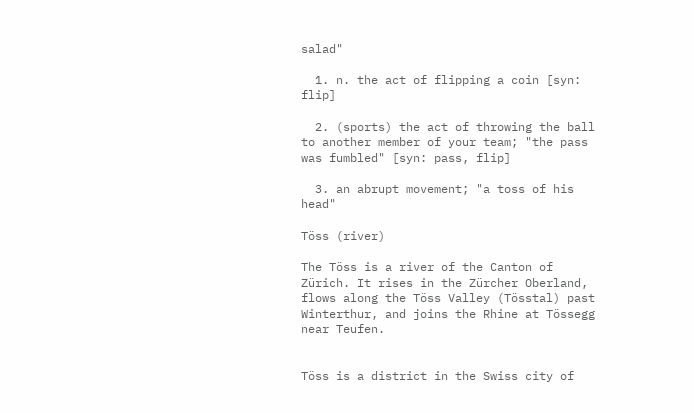salad"

  1. n. the act of flipping a coin [syn: flip]

  2. (sports) the act of throwing the ball to another member of your team; "the pass was fumbled" [syn: pass, flip]

  3. an abrupt movement; "a toss of his head"

Töss (river)

The Töss is a river of the Canton of Zürich. It rises in the Zürcher Oberland, flows along the Töss Valley (Tösstal) past Winterthur, and joins the Rhine at Tössegg near Teufen.


Töss is a district in the Swiss city of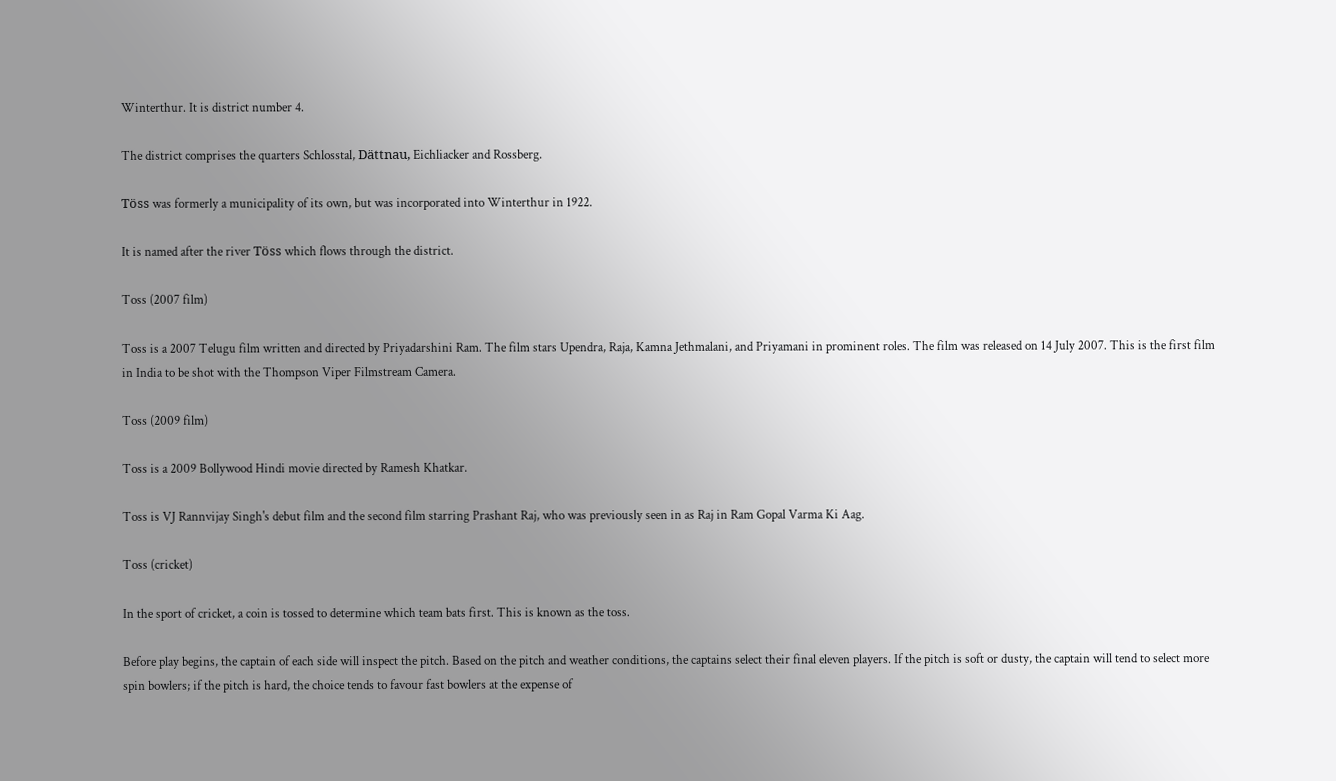Winterthur. It is district number 4.

The district comprises the quarters Schlosstal, Dättnau, Eichliacker and Rossberg.

Töss was formerly a municipality of its own, but was incorporated into Winterthur in 1922.

It is named after the river Töss which flows through the district.

Toss (2007 film)

Toss is a 2007 Telugu film written and directed by Priyadarshini Ram. The film stars Upendra, Raja, Kamna Jethmalani, and Priyamani in prominent roles. The film was released on 14 July 2007. This is the first film in India to be shot with the Thompson Viper Filmstream Camera.

Toss (2009 film)

Toss is a 2009 Bollywood Hindi movie directed by Ramesh Khatkar.

Toss is VJ Rannvijay Singh's debut film and the second film starring Prashant Raj, who was previously seen in as Raj in Ram Gopal Varma Ki Aag.

Toss (cricket)

In the sport of cricket, a coin is tossed to determine which team bats first. This is known as the toss.

Before play begins, the captain of each side will inspect the pitch. Based on the pitch and weather conditions, the captains select their final eleven players. If the pitch is soft or dusty, the captain will tend to select more spin bowlers; if the pitch is hard, the choice tends to favour fast bowlers at the expense of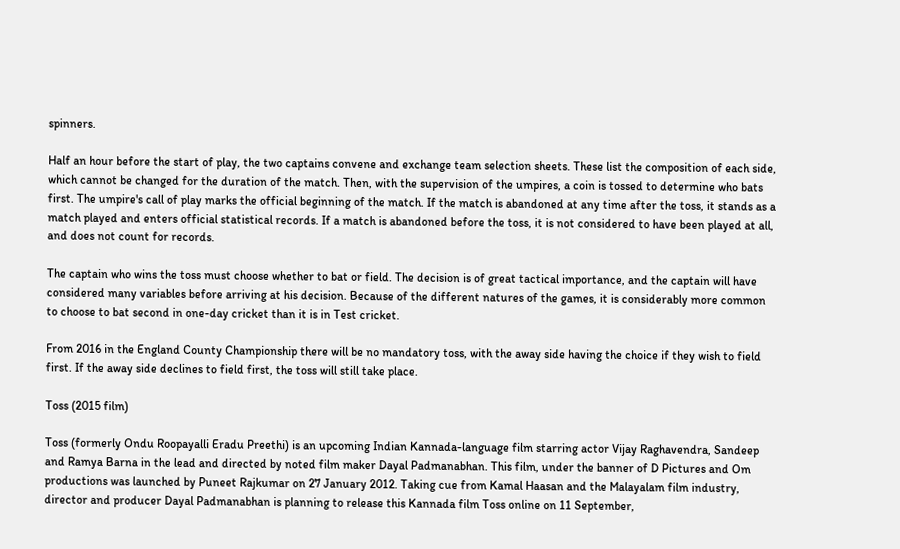spinners.

Half an hour before the start of play, the two captains convene and exchange team selection sheets. These list the composition of each side, which cannot be changed for the duration of the match. Then, with the supervision of the umpires, a coin is tossed to determine who bats first. The umpire's call of play marks the official beginning of the match. If the match is abandoned at any time after the toss, it stands as a match played and enters official statistical records. If a match is abandoned before the toss, it is not considered to have been played at all, and does not count for records.

The captain who wins the toss must choose whether to bat or field. The decision is of great tactical importance, and the captain will have considered many variables before arriving at his decision. Because of the different natures of the games, it is considerably more common to choose to bat second in one-day cricket than it is in Test cricket.

From 2016 in the England County Championship there will be no mandatory toss, with the away side having the choice if they wish to field first. If the away side declines to field first, the toss will still take place.

Toss (2015 film)

Toss (formerly Ondu Roopayalli Eradu Preethi) is an upcoming Indian Kannada-language film starring actor Vijay Raghavendra, Sandeep and Ramya Barna in the lead and directed by noted film maker Dayal Padmanabhan. This film, under the banner of D Pictures and Om productions was launched by Puneet Rajkumar on 27 January 2012. Taking cue from Kamal Haasan and the Malayalam film industry, director and producer Dayal Padmanabhan is planning to release this Kannada film Toss online on 11 September,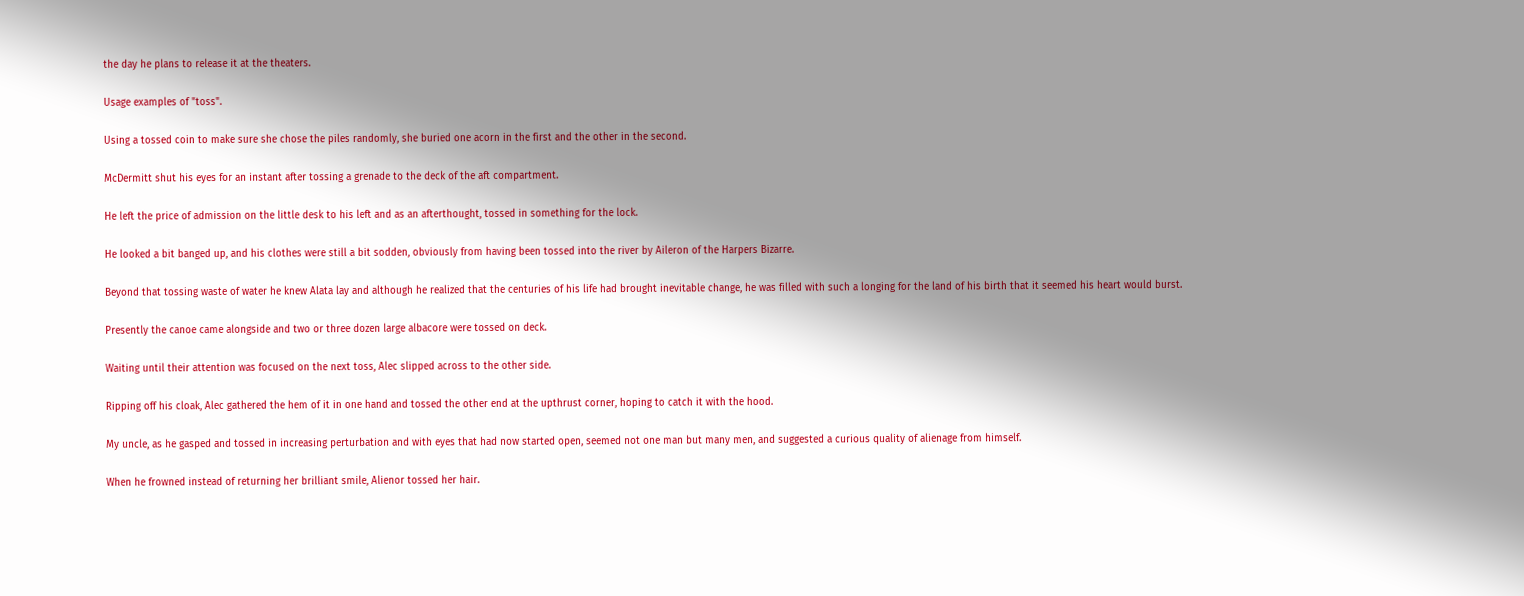the day he plans to release it at the theaters.

Usage examples of "toss".

Using a tossed coin to make sure she chose the piles randomly, she buried one acorn in the first and the other in the second.

McDermitt shut his eyes for an instant after tossing a grenade to the deck of the aft compartment.

He left the price of admission on the little desk to his left and as an afterthought, tossed in something for the lock.

He looked a bit banged up, and his clothes were still a bit sodden, obviously from having been tossed into the river by Aileron of the Harpers Bizarre.

Beyond that tossing waste of water he knew Alata lay and although he realized that the centuries of his life had brought inevitable change, he was filled with such a longing for the land of his birth that it seemed his heart would burst.

Presently the canoe came alongside and two or three dozen large albacore were tossed on deck.

Waiting until their attention was focused on the next toss, Alec slipped across to the other side.

Ripping off his cloak, Alec gathered the hem of it in one hand and tossed the other end at the upthrust corner, hoping to catch it with the hood.

My uncle, as he gasped and tossed in increasing perturbation and with eyes that had now started open, seemed not one man but many men, and suggested a curious quality of alienage from himself.

When he frowned instead of returning her brilliant smile, Alienor tossed her hair.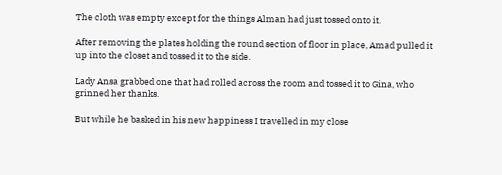The cloth was empty except for the things Alman had just tossed onto it.

After removing the plates holding the round section of floor in place, Amad pulled it up into the closet and tossed it to the side.

Lady Ansa grabbed one that had rolled across the room and tossed it to Gina, who grinned her thanks.

But while he basked in his new happiness I travelled in my close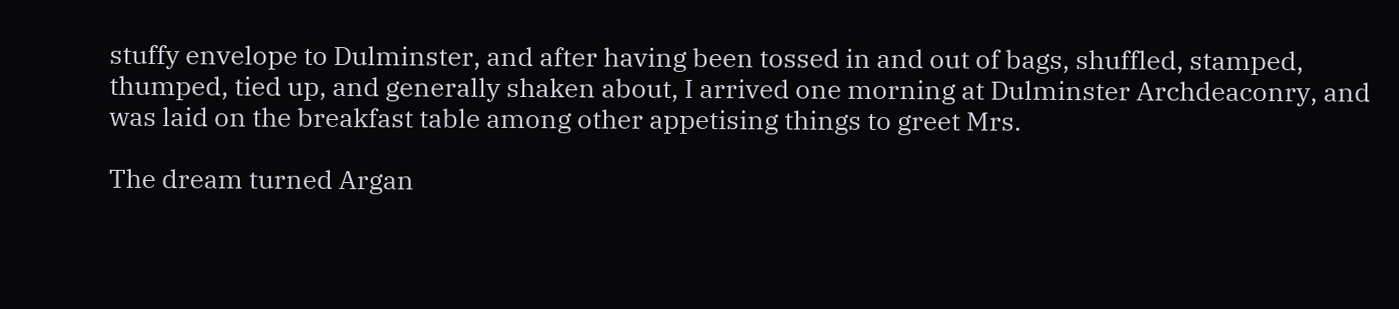stuffy envelope to Dulminster, and after having been tossed in and out of bags, shuffled, stamped, thumped, tied up, and generally shaken about, I arrived one morning at Dulminster Archdeaconry, and was laid on the breakfast table among other appetising things to greet Mrs.

The dream turned Argan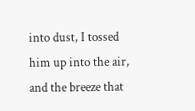into dust, I tossed him up into the air, and the breeze that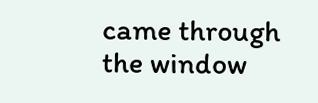came through the window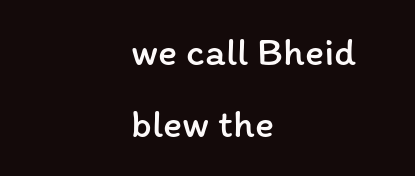we call Bheid blew the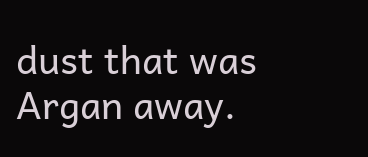dust that was Argan away.